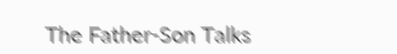The Father-Son Talks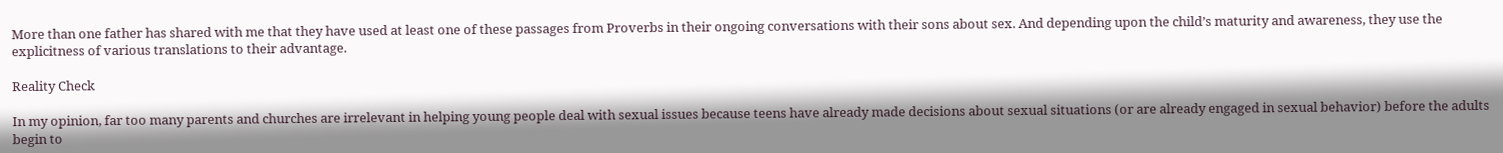More than one father has shared with me that they have used at least one of these passages from Proverbs in their ongoing conversations with their sons about sex. And depending upon the child’s maturity and awareness, they use the explicitness of various translations to their advantage.

Reality Check

In my opinion, far too many parents and churches are irrelevant in helping young people deal with sexual issues because teens have already made decisions about sexual situations (or are already engaged in sexual behavior) before the adults begin to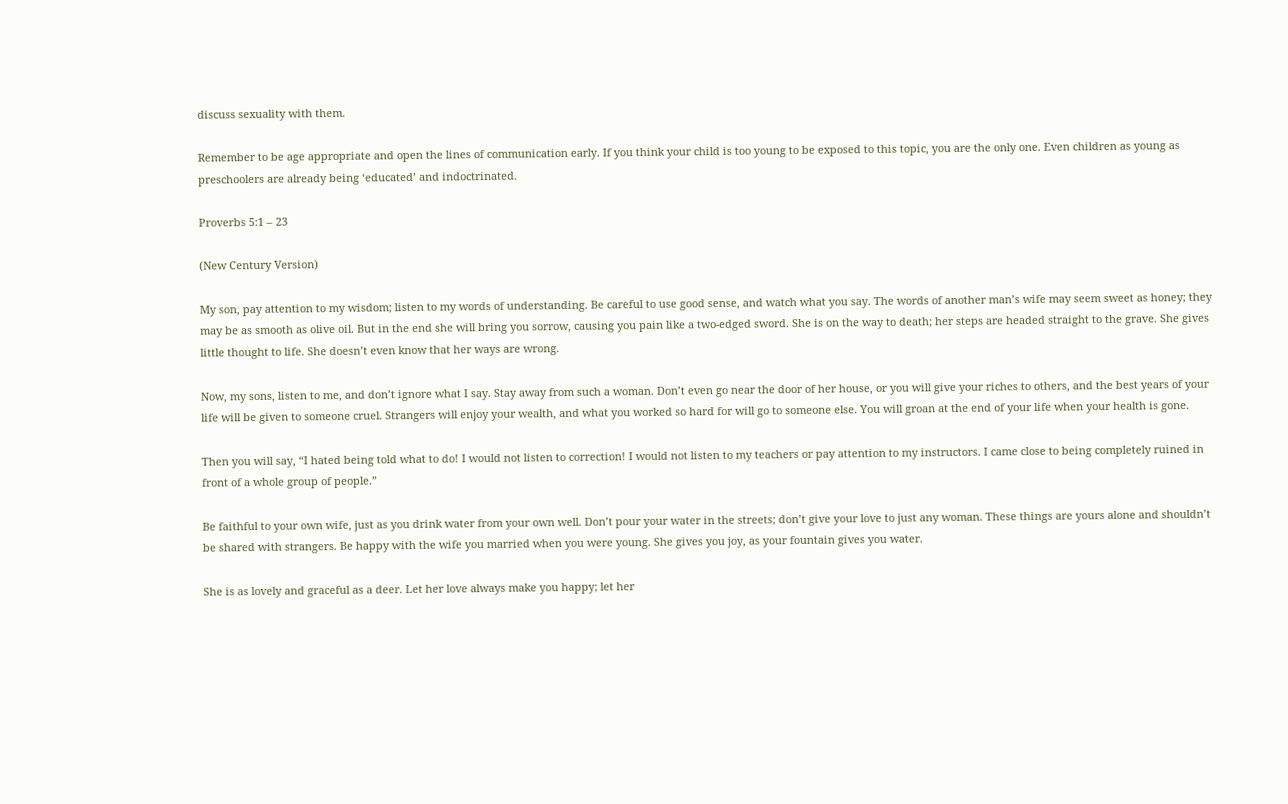discuss sexuality with them.

Remember to be age appropriate and open the lines of communication early. If you think your child is too young to be exposed to this topic, you are the only one. Even children as young as preschoolers are already being ‘educated’ and indoctrinated.

Proverbs 5:1 – 23

(New Century Version)

My son, pay attention to my wisdom; listen to my words of understanding. Be careful to use good sense, and watch what you say. The words of another man’s wife may seem sweet as honey; they may be as smooth as olive oil. But in the end she will bring you sorrow, causing you pain like a two-edged sword. She is on the way to death; her steps are headed straight to the grave. She gives little thought to life. She doesn’t even know that her ways are wrong.

Now, my sons, listen to me, and don’t ignore what I say. Stay away from such a woman. Don’t even go near the door of her house, or you will give your riches to others, and the best years of your life will be given to someone cruel. Strangers will enjoy your wealth, and what you worked so hard for will go to someone else. You will groan at the end of your life when your health is gone.

Then you will say, “I hated being told what to do! I would not listen to correction! I would not listen to my teachers or pay attention to my instructors. I came close to being completely ruined in front of a whole group of people.”

Be faithful to your own wife, just as you drink water from your own well. Don’t pour your water in the streets; don’t give your love to just any woman. These things are yours alone and shouldn’t be shared with strangers. Be happy with the wife you married when you were young. She gives you joy, as your fountain gives you water.

She is as lovely and graceful as a deer. Let her love always make you happy; let her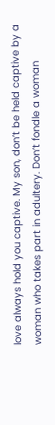love always hold you captive. My son, don’t be held captive by a woman who takes part in adultery. Don’t fondle a woman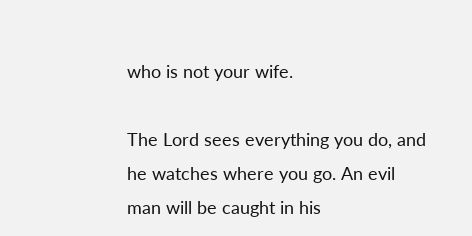who is not your wife.

The Lord sees everything you do, and he watches where you go. An evil man will be caught in his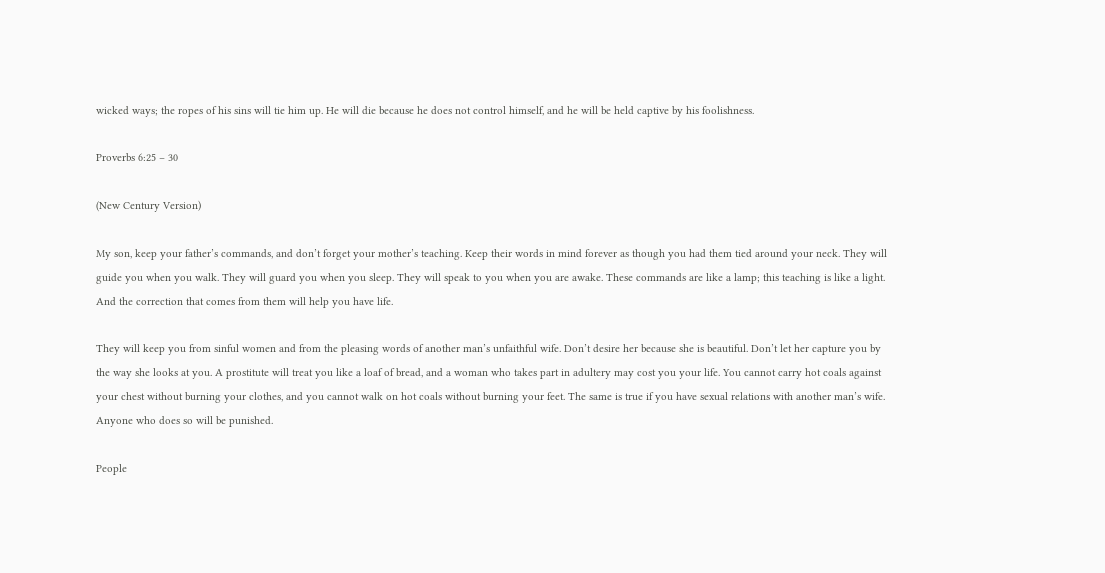wicked ways; the ropes of his sins will tie him up. He will die because he does not control himself, and he will be held captive by his foolishness.

Proverbs 6:25 – 30

(New Century Version)

My son, keep your father’s commands, and don’t forget your mother’s teaching. Keep their words in mind forever as though you had them tied around your neck. They will guide you when you walk. They will guard you when you sleep. They will speak to you when you are awake. These commands are like a lamp; this teaching is like a light. And the correction that comes from them will help you have life.

They will keep you from sinful women and from the pleasing words of another man’s unfaithful wife. Don’t desire her because she is beautiful. Don’t let her capture you by the way she looks at you. A prostitute will treat you like a loaf of bread, and a woman who takes part in adultery may cost you your life. You cannot carry hot coals against your chest without burning your clothes, and you cannot walk on hot coals without burning your feet. The same is true if you have sexual relations with another man’s wife. Anyone who does so will be punished.

People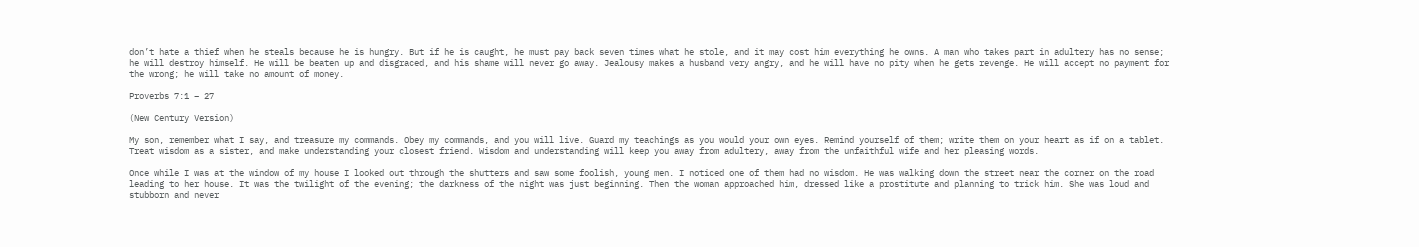don’t hate a thief when he steals because he is hungry. But if he is caught, he must pay back seven times what he stole, and it may cost him everything he owns. A man who takes part in adultery has no sense; he will destroy himself. He will be beaten up and disgraced, and his shame will never go away. Jealousy makes a husband very angry, and he will have no pity when he gets revenge. He will accept no payment for the wrong; he will take no amount of money.

Proverbs 7:1 – 27

(New Century Version)

My son, remember what I say, and treasure my commands. Obey my commands, and you will live. Guard my teachings as you would your own eyes. Remind yourself of them; write them on your heart as if on a tablet. Treat wisdom as a sister, and make understanding your closest friend. Wisdom and understanding will keep you away from adultery, away from the unfaithful wife and her pleasing words.

Once while I was at the window of my house I looked out through the shutters and saw some foolish, young men. I noticed one of them had no wisdom. He was walking down the street near the corner on the road leading to her house. It was the twilight of the evening; the darkness of the night was just beginning. Then the woman approached him, dressed like a prostitute and planning to trick him. She was loud and stubborn and never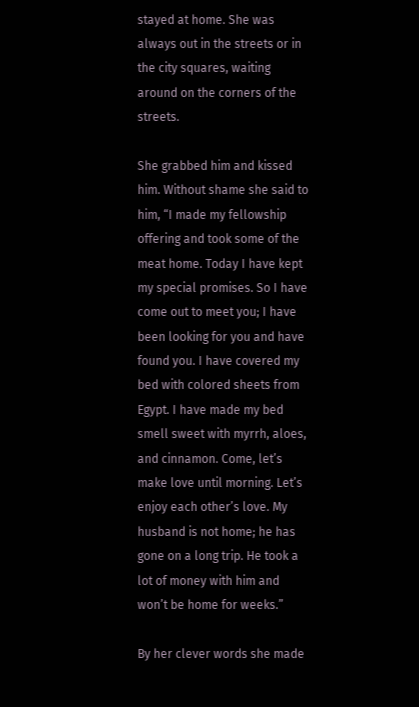stayed at home. She was always out in the streets or in the city squares, waiting around on the corners of the streets.

She grabbed him and kissed him. Without shame she said to him, “I made my fellowship offering and took some of the meat home. Today I have kept my special promises. So I have come out to meet you; I have been looking for you and have found you. I have covered my bed with colored sheets from Egypt. I have made my bed smell sweet with myrrh, aloes, and cinnamon. Come, let’s make love until morning. Let’s enjoy each other’s love. My husband is not home; he has gone on a long trip. He took a lot of money with him and won’t be home for weeks.”

By her clever words she made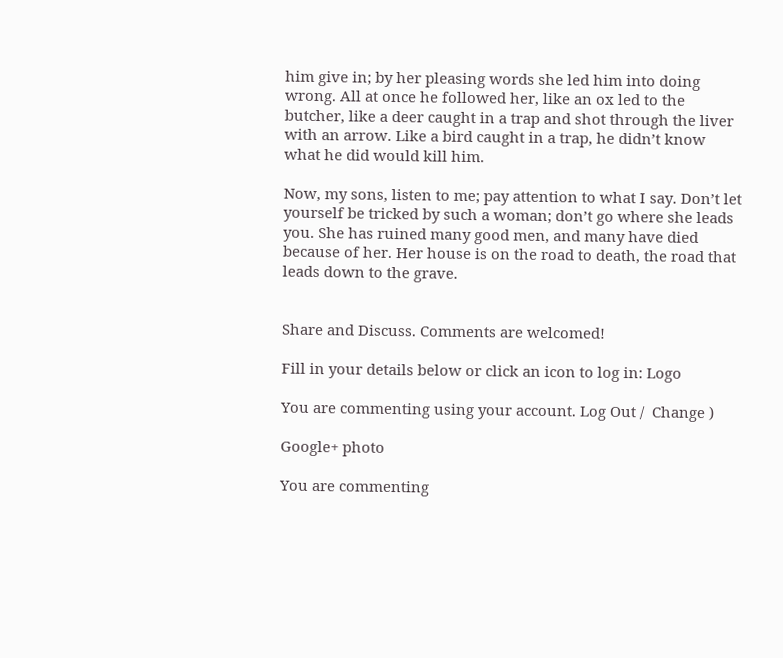him give in; by her pleasing words she led him into doing wrong. All at once he followed her, like an ox led to the butcher, like a deer caught in a trap and shot through the liver with an arrow. Like a bird caught in a trap, he didn’t know what he did would kill him.

Now, my sons, listen to me; pay attention to what I say. Don’t let yourself be tricked by such a woman; don’t go where she leads you. She has ruined many good men, and many have died because of her. Her house is on the road to death, the road that leads down to the grave.


Share and Discuss. Comments are welcomed!

Fill in your details below or click an icon to log in: Logo

You are commenting using your account. Log Out /  Change )

Google+ photo

You are commenting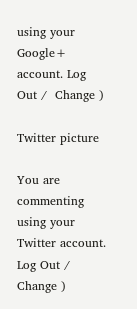using your Google+ account. Log Out /  Change )

Twitter picture

You are commenting using your Twitter account. Log Out /  Change )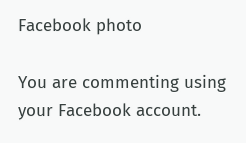Facebook photo

You are commenting using your Facebook account.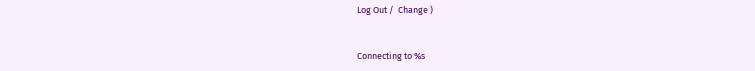Log Out /  Change )


Connecting to %s